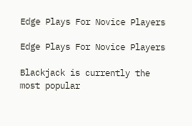Edge Plays For Novice Players

Edge Plays For Novice Players

Blackjack is currently the most popular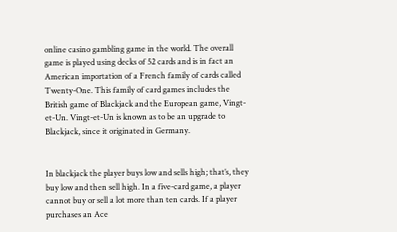online casino gambling game in the world. The overall game is played using decks of 52 cards and is in fact an American importation of a French family of cards called Twenty-One. This family of card games includes the British game of Blackjack and the European game, Vingt-et-Un. Vingt-et-Un is known as to be an upgrade to Blackjack, since it originated in Germany.


In blackjack the player buys low and sells high; that’s, they buy low and then sell high. In a five-card game, a player cannot buy or sell a lot more than ten cards. If a player purchases an Ace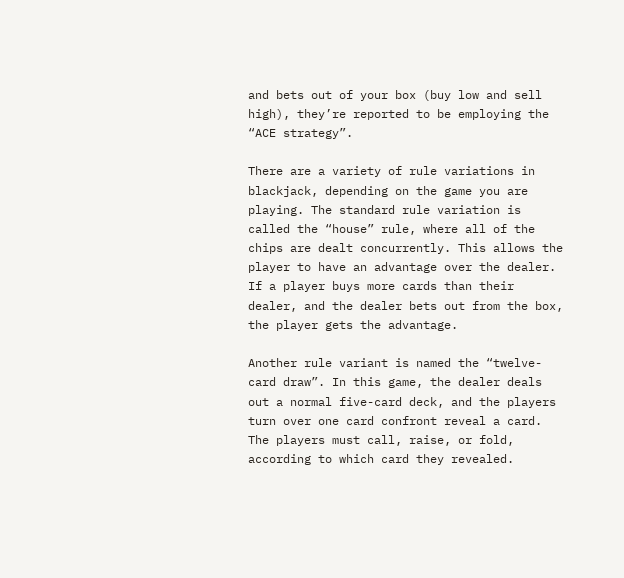and bets out of your box (buy low and sell high), they’re reported to be employing the “ACE strategy”.

There are a variety of rule variations in blackjack, depending on the game you are playing. The standard rule variation is called the “house” rule, where all of the chips are dealt concurrently. This allows the player to have an advantage over the dealer. If a player buys more cards than their dealer, and the dealer bets out from the box, the player gets the advantage.

Another rule variant is named the “twelve-card draw”. In this game, the dealer deals out a normal five-card deck, and the players turn over one card confront reveal a card. The players must call, raise, or fold, according to which card they revealed.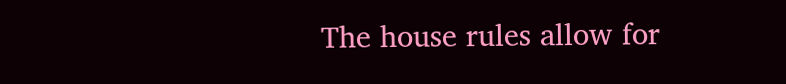The house rules allow for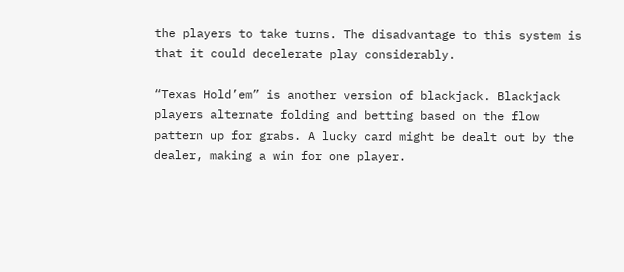the players to take turns. The disadvantage to this system is that it could decelerate play considerably.

“Texas Hold’em” is another version of blackjack. Blackjack players alternate folding and betting based on the flow pattern up for grabs. A lucky card might be dealt out by the dealer, making a win for one player.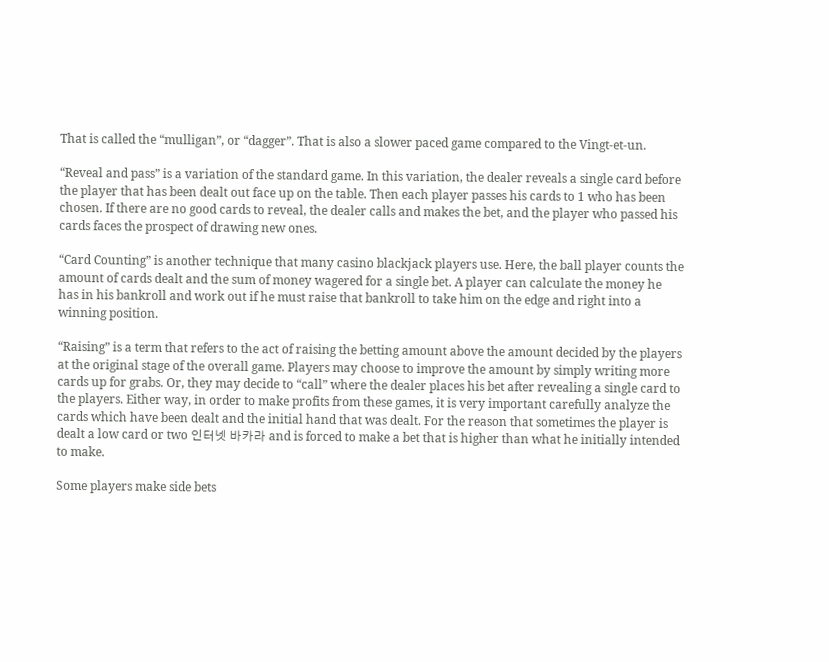That is called the “mulligan”, or “dagger”. That is also a slower paced game compared to the Vingt-et-un.

“Reveal and pass” is a variation of the standard game. In this variation, the dealer reveals a single card before the player that has been dealt out face up on the table. Then each player passes his cards to 1 who has been chosen. If there are no good cards to reveal, the dealer calls and makes the bet, and the player who passed his cards faces the prospect of drawing new ones.

“Card Counting” is another technique that many casino blackjack players use. Here, the ball player counts the amount of cards dealt and the sum of money wagered for a single bet. A player can calculate the money he has in his bankroll and work out if he must raise that bankroll to take him on the edge and right into a winning position.

“Raising” is a term that refers to the act of raising the betting amount above the amount decided by the players at the original stage of the overall game. Players may choose to improve the amount by simply writing more cards up for grabs. Or, they may decide to “call” where the dealer places his bet after revealing a single card to the players. Either way, in order to make profits from these games, it is very important carefully analyze the cards which have been dealt and the initial hand that was dealt. For the reason that sometimes the player is dealt a low card or two 인터넷 바카라 and is forced to make a bet that is higher than what he initially intended to make.

Some players make side bets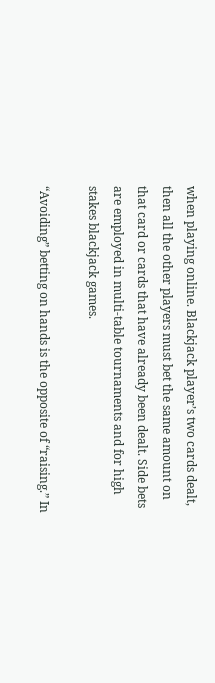when playing online. Blackjack player’s two cards dealt, then all the other players must bet the same amount on that card or cards that have already been dealt. Side bets are employed in multi-table tournaments and for high stakes blackjack games.

“Avoiding” betting on hands is the opposite of “raising.” In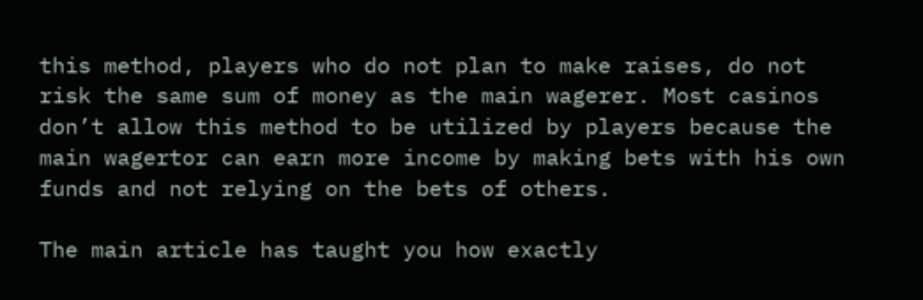this method, players who do not plan to make raises, do not risk the same sum of money as the main wagerer. Most casinos don’t allow this method to be utilized by players because the main wagertor can earn more income by making bets with his own funds and not relying on the bets of others.

The main article has taught you how exactly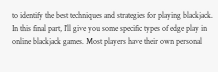to identify the best techniques and strategies for playing blackjack. In this final part, I’ll give you some specific types of edge play in online blackjack games. Most players have their own personal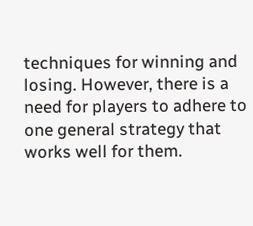techniques for winning and losing. However, there is a need for players to adhere to one general strategy that works well for them.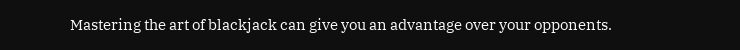Mastering the art of blackjack can give you an advantage over your opponents.